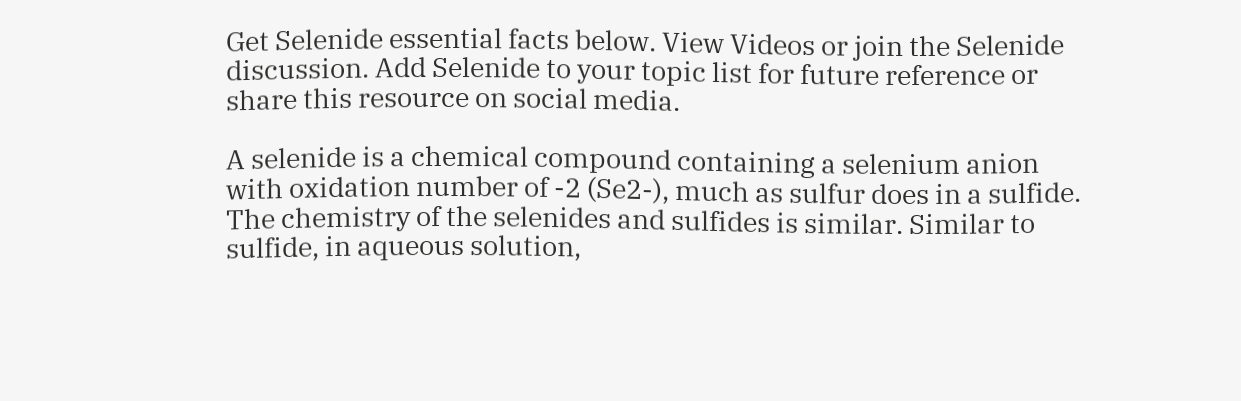Get Selenide essential facts below. View Videos or join the Selenide discussion. Add Selenide to your topic list for future reference or share this resource on social media.

A selenide is a chemical compound containing a selenium anion with oxidation number of -2 (Se2-), much as sulfur does in a sulfide. The chemistry of the selenides and sulfides is similar. Similar to sulfide, in aqueous solution,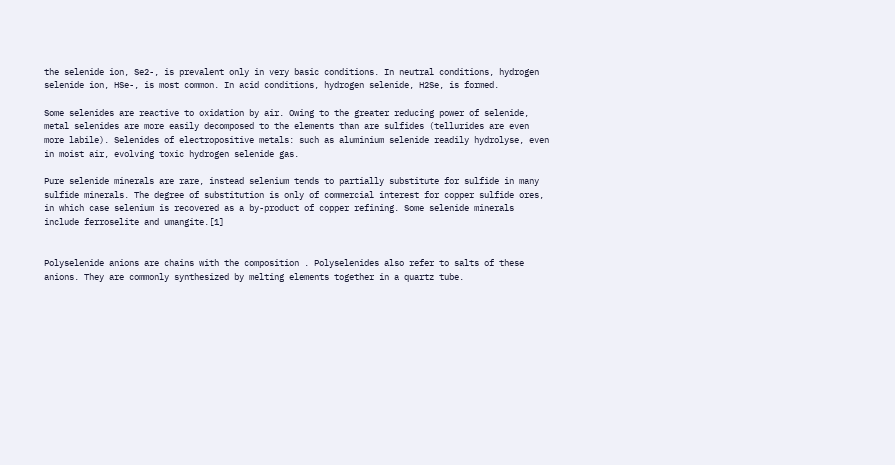the selenide ion, Se2-, is prevalent only in very basic conditions. In neutral conditions, hydrogen selenide ion, HSe-, is most common. In acid conditions, hydrogen selenide, H2Se, is formed.

Some selenides are reactive to oxidation by air. Owing to the greater reducing power of selenide, metal selenides are more easily decomposed to the elements than are sulfides (tellurides are even more labile). Selenides of electropositive metals: such as aluminium selenide readily hydrolyse, even in moist air, evolving toxic hydrogen selenide gas.

Pure selenide minerals are rare, instead selenium tends to partially substitute for sulfide in many sulfide minerals. The degree of substitution is only of commercial interest for copper sulfide ores, in which case selenium is recovered as a by-product of copper refining. Some selenide minerals include ferroselite and umangite.[1]


Polyselenide anions are chains with the composition . Polyselenides also refer to salts of these anions. They are commonly synthesized by melting elements together in a quartz tube.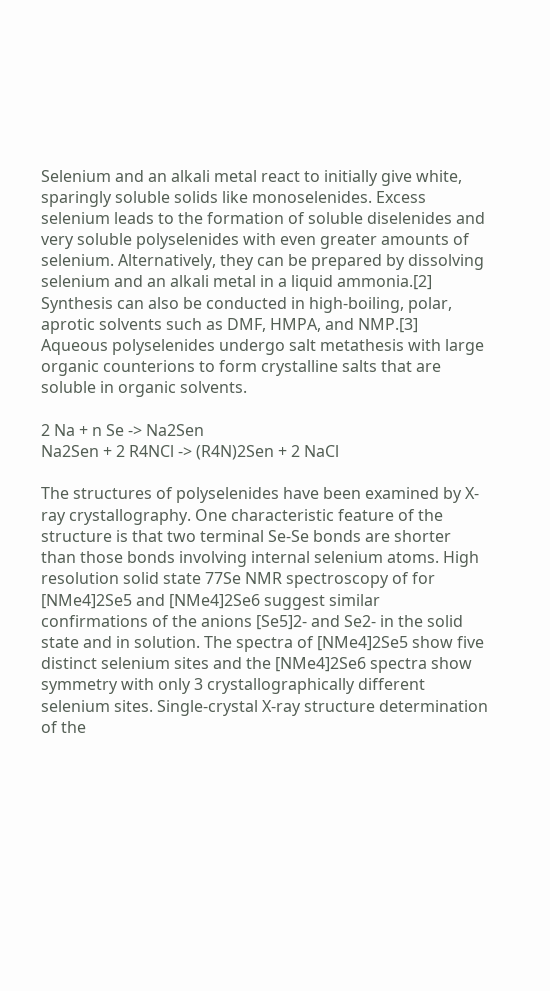Selenium and an alkali metal react to initially give white, sparingly soluble solids like monoselenides. Excess selenium leads to the formation of soluble diselenides and very soluble polyselenides with even greater amounts of selenium. Alternatively, they can be prepared by dissolving selenium and an alkali metal in a liquid ammonia.[2] Synthesis can also be conducted in high-boiling, polar, aprotic solvents such as DMF, HMPA, and NMP.[3] Aqueous polyselenides undergo salt metathesis with large organic counterions to form crystalline salts that are soluble in organic solvents.

2 Na + n Se -> Na2Sen
Na2Sen + 2 R4NCl -> (R4N)2Sen + 2 NaCl

The structures of polyselenides have been examined by X-ray crystallography. One characteristic feature of the structure is that two terminal Se-Se bonds are shorter than those bonds involving internal selenium atoms. High resolution solid state 77Se NMR spectroscopy of for [NMe4]2Se5 and [NMe4]2Se6 suggest similar confirmations of the anions [Se5]2- and Se2- in the solid state and in solution. The spectra of [NMe4]2Se5 show five distinct selenium sites and the [NMe4]2Se6 spectra show symmetry with only 3 crystallographically different selenium sites. Single-crystal X-ray structure determination of the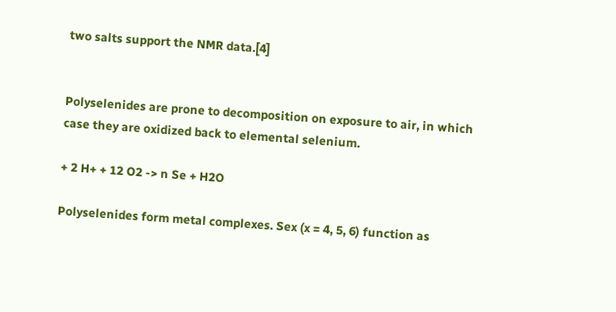two salts support the NMR data.[4]


Polyselenides are prone to decomposition on exposure to air, in which case they are oxidized back to elemental selenium.

+ 2 H+ + 12 O2 -> n Se + H2O

Polyselenides form metal complexes. Sex (x = 4, 5, 6) function as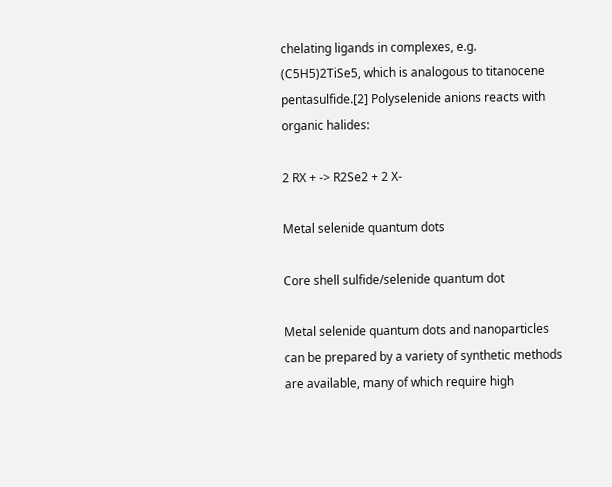chelating ligands in complexes, e.g. (C5H5)2TiSe5, which is analogous to titanocene pentasulfide.[2] Polyselenide anions reacts with organic halides:

2 RX + -> R2Se2 + 2 X-

Metal selenide quantum dots

Core shell sulfide/selenide quantum dot

Metal selenide quantum dots and nanoparticles can be prepared by a variety of synthetic methods are available, many of which require high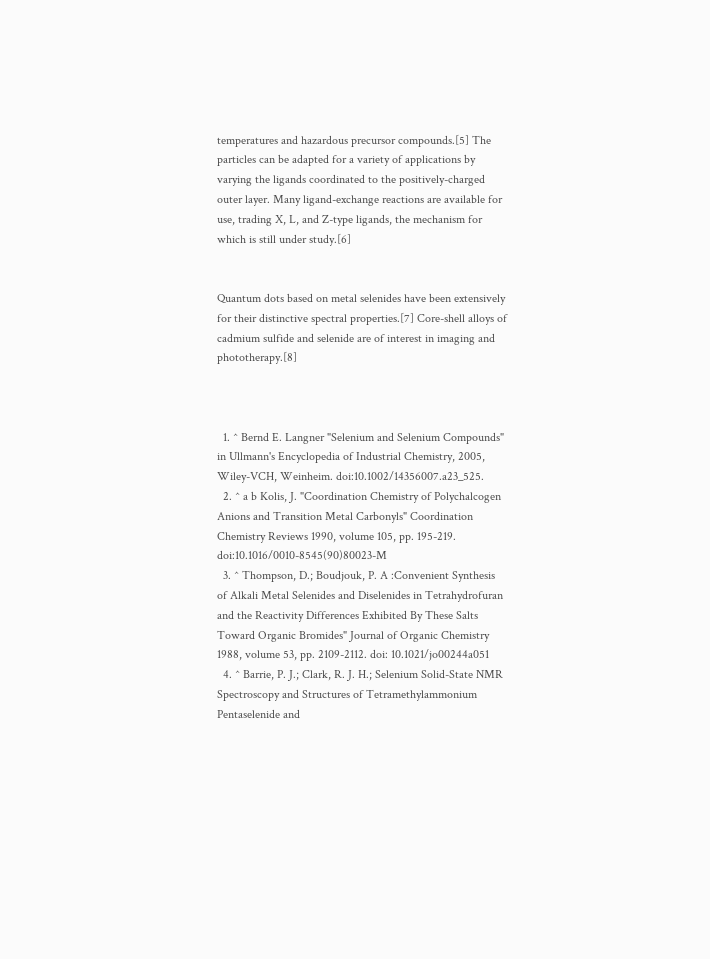temperatures and hazardous precursor compounds.[5] The particles can be adapted for a variety of applications by varying the ligands coordinated to the positively-charged outer layer. Many ligand-exchange reactions are available for use, trading X, L, and Z-type ligands, the mechanism for which is still under study.[6]


Quantum dots based on metal selenides have been extensively for their distinctive spectral properties.[7] Core-shell alloys of cadmium sulfide and selenide are of interest in imaging and phototherapy.[8]



  1. ^ Bernd E. Langner "Selenium and Selenium Compounds" in Ullmann's Encyclopedia of Industrial Chemistry, 2005, Wiley-VCH, Weinheim. doi:10.1002/14356007.a23_525.
  2. ^ a b Kolis, J. "Coordination Chemistry of Polychalcogen Anions and Transition Metal Carbonyls" Coordination Chemistry Reviews 1990, volume 105, pp. 195-219. doi:10.1016/0010-8545(90)80023-M
  3. ^ Thompson, D.; Boudjouk, P. A :Convenient Synthesis of Alkali Metal Selenides and Diselenides in Tetrahydrofuran and the Reactivity Differences Exhibited By These Salts Toward Organic Bromides" Journal of Organic Chemistry 1988, volume 53, pp. 2109-2112. doi: 10.1021/jo00244a051
  4. ^ Barrie, P. J.; Clark, R. J. H.; Selenium Solid-State NMR Spectroscopy and Structures of Tetramethylammonium Pentaselenide and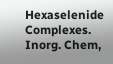Hexaselenide Complexes. Inorg. Chem,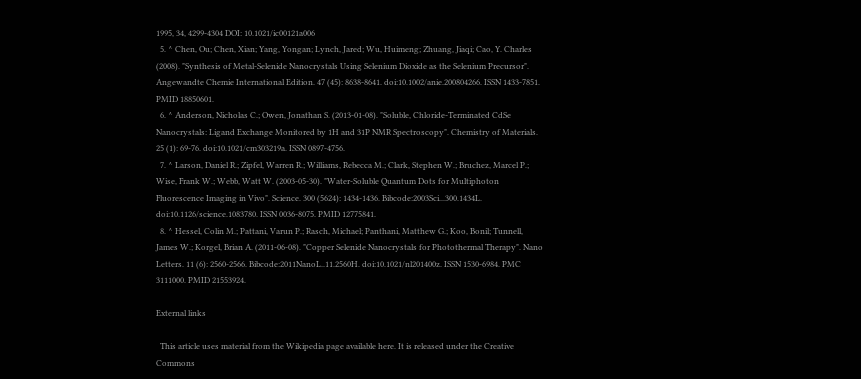1995, 34, 4299-4304 DOI: 10.1021/ic00121a006
  5. ^ Chen, Ou; Chen, Xian; Yang, Yongan; Lynch, Jared; Wu, Huimeng; Zhuang, Jiaqi; Cao, Y. Charles (2008). "Synthesis of Metal-Selenide Nanocrystals Using Selenium Dioxide as the Selenium Precursor". Angewandte Chemie International Edition. 47 (45): 8638-8641. doi:10.1002/anie.200804266. ISSN 1433-7851. PMID 18850601.
  6. ^ Anderson, Nicholas C.; Owen, Jonathan S. (2013-01-08). "Soluble, Chloride-Terminated CdSe Nanocrystals: Ligand Exchange Monitored by 1H and 31P NMR Spectroscopy". Chemistry of Materials. 25 (1): 69-76. doi:10.1021/cm303219a. ISSN 0897-4756.
  7. ^ Larson, Daniel R.; Zipfel, Warren R.; Williams, Rebecca M.; Clark, Stephen W.; Bruchez, Marcel P.; Wise, Frank W.; Webb, Watt W. (2003-05-30). "Water-Soluble Quantum Dots for Multiphoton Fluorescence Imaging in Vivo". Science. 300 (5624): 1434-1436. Bibcode:2003Sci...300.1434L. doi:10.1126/science.1083780. ISSN 0036-8075. PMID 12775841.
  8. ^ Hessel, Colin M.; Pattani, Varun P.; Rasch, Michael; Panthani, Matthew G.; Koo, Bonil; Tunnell, James W.; Korgel, Brian A. (2011-06-08). "Copper Selenide Nanocrystals for Photothermal Therapy". Nano Letters. 11 (6): 2560-2566. Bibcode:2011NanoL..11.2560H. doi:10.1021/nl201400z. ISSN 1530-6984. PMC 3111000. PMID 21553924.

External links

  This article uses material from the Wikipedia page available here. It is released under the Creative Commons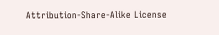Attribution-Share-Alike License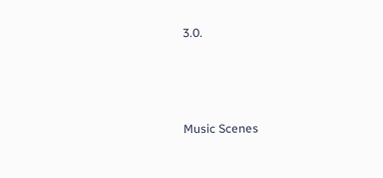3.0.



Music Scenes